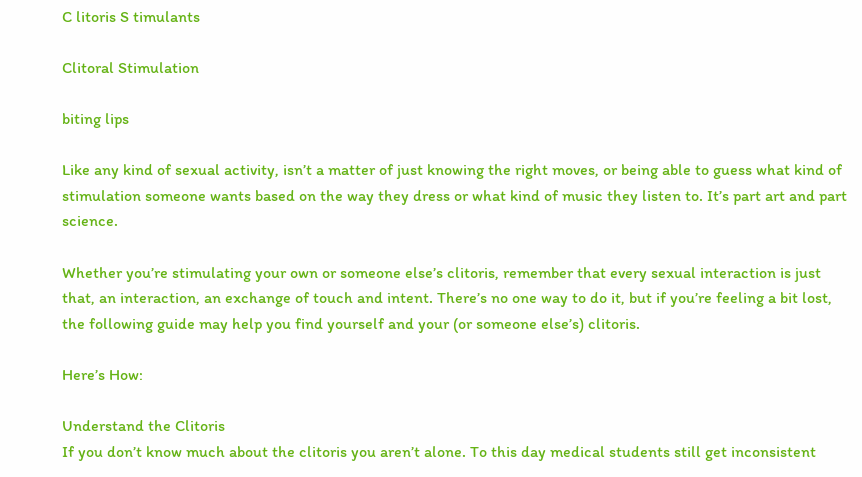C litoris S timulants

Clitoral Stimulation

biting lips

Like any kind of sexual activity, isn’t a matter of just knowing the right moves, or being able to guess what kind of stimulation someone wants based on the way they dress or what kind of music they listen to. It’s part art and part science.

Whether you’re stimulating your own or someone else’s clitoris, remember that every sexual interaction is just that, an interaction, an exchange of touch and intent. There’s no one way to do it, but if you’re feeling a bit lost, the following guide may help you find yourself and your (or someone else’s) clitoris.

Here’s How:

Understand the Clitoris
If you don’t know much about the clitoris you aren’t alone. To this day medical students still get inconsistent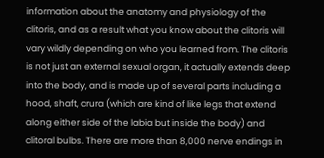information about the anatomy and physiology of the clitoris, and as a result what you know about the clitoris will vary wildly depending on who you learned from. The clitoris is not just an external sexual organ, it actually extends deep into the body, and is made up of several parts including a hood, shaft, crura (which are kind of like legs that extend along either side of the labia but inside the body) and clitoral bulbs. There are more than 8,000 nerve endings in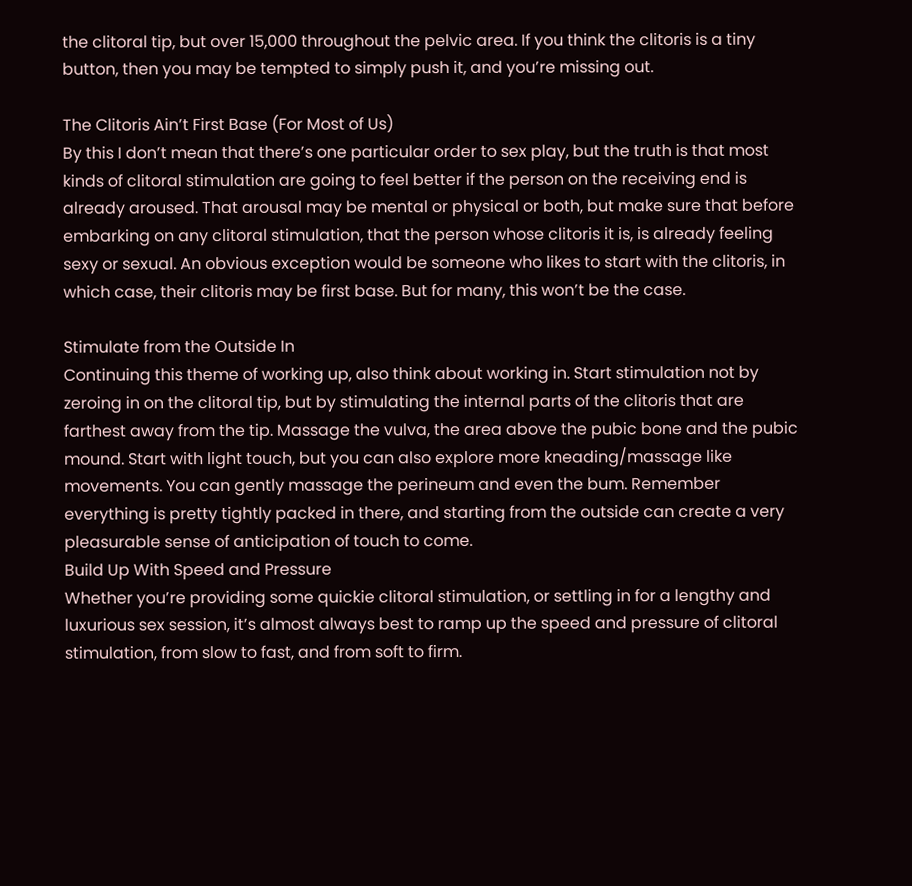the clitoral tip, but over 15,000 throughout the pelvic area. If you think the clitoris is a tiny button, then you may be tempted to simply push it, and you’re missing out.

The Clitoris Ain’t First Base (For Most of Us)
By this I don’t mean that there’s one particular order to sex play, but the truth is that most kinds of clitoral stimulation are going to feel better if the person on the receiving end is already aroused. That arousal may be mental or physical or both, but make sure that before embarking on any clitoral stimulation, that the person whose clitoris it is, is already feeling sexy or sexual. An obvious exception would be someone who likes to start with the clitoris, in which case, their clitoris may be first base. But for many, this won’t be the case.

Stimulate from the Outside In
Continuing this theme of working up, also think about working in. Start stimulation not by zeroing in on the clitoral tip, but by stimulating the internal parts of the clitoris that are farthest away from the tip. Massage the vulva, the area above the pubic bone and the pubic mound. Start with light touch, but you can also explore more kneading/massage like movements. You can gently massage the perineum and even the bum. Remember everything is pretty tightly packed in there, and starting from the outside can create a very pleasurable sense of anticipation of touch to come.
Build Up With Speed and Pressure
Whether you’re providing some quickie clitoral stimulation, or settling in for a lengthy and luxurious sex session, it’s almost always best to ramp up the speed and pressure of clitoral stimulation, from slow to fast, and from soft to firm.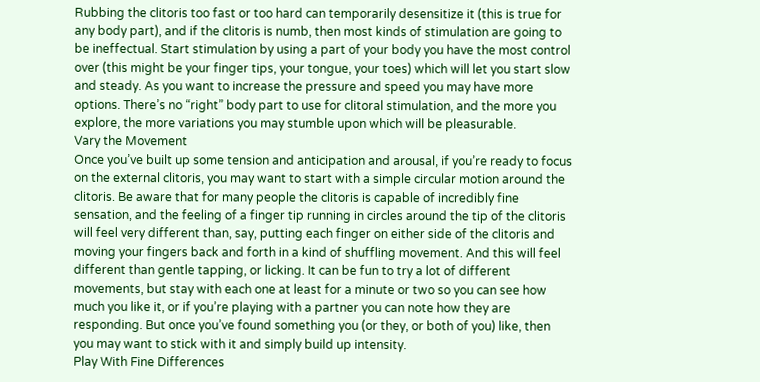Rubbing the clitoris too fast or too hard can temporarily desensitize it (this is true for any body part), and if the clitoris is numb, then most kinds of stimulation are going to be ineffectual. Start stimulation by using a part of your body you have the most control over (this might be your finger tips, your tongue, your toes) which will let you start slow and steady. As you want to increase the pressure and speed you may have more options. There’s no “right” body part to use for clitoral stimulation, and the more you explore, the more variations you may stumble upon which will be pleasurable.
Vary the Movement
Once you’ve built up some tension and anticipation and arousal, if you’re ready to focus on the external clitoris, you may want to start with a simple circular motion around the clitoris. Be aware that for many people the clitoris is capable of incredibly fine sensation, and the feeling of a finger tip running in circles around the tip of the clitoris will feel very different than, say, putting each finger on either side of the clitoris and moving your fingers back and forth in a kind of shuffling movement. And this will feel different than gentle tapping, or licking. It can be fun to try a lot of different movements, but stay with each one at least for a minute or two so you can see how much you like it, or if you’re playing with a partner you can note how they are responding. But once you’ve found something you (or they, or both of you) like, then you may want to stick with it and simply build up intensity.
Play With Fine Differences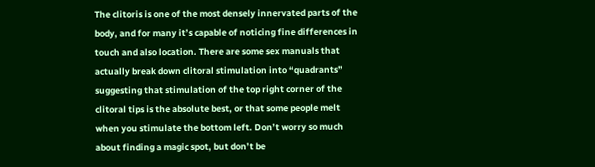The clitoris is one of the most densely innervated parts of the body, and for many it’s capable of noticing fine differences in touch and also location. There are some sex manuals that actually break down clitoral stimulation into “quadrants” suggesting that stimulation of the top right corner of the clitoral tips is the absolute best, or that some people melt when you stimulate the bottom left. Don’t worry so much about finding a magic spot, but don’t be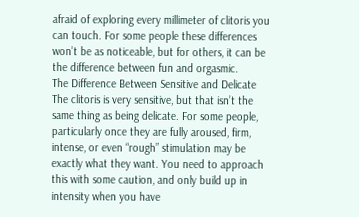afraid of exploring every millimeter of clitoris you can touch. For some people these differences won’t be as noticeable, but for others, it can be the difference between fun and orgasmic.
The Difference Between Sensitive and Delicate
The clitoris is very sensitive, but that isn’t the same thing as being delicate. For some people, particularly once they are fully aroused, firm, intense, or even “rough” stimulation may be exactly what they want. You need to approach this with some caution, and only build up in intensity when you have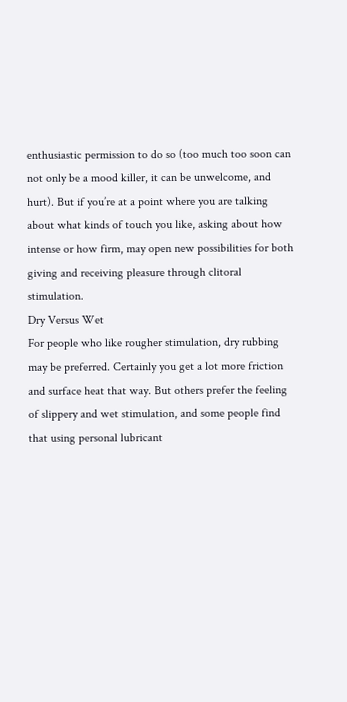enthusiastic permission to do so (too much too soon can not only be a mood killer, it can be unwelcome, and hurt). But if you’re at a point where you are talking about what kinds of touch you like, asking about how intense or how firm, may open new possibilities for both giving and receiving pleasure through clitoral stimulation.
Dry Versus Wet
For people who like rougher stimulation, dry rubbing may be preferred. Certainly you get a lot more friction and surface heat that way. But others prefer the feeling of slippery and wet stimulation, and some people find that using personal lubricant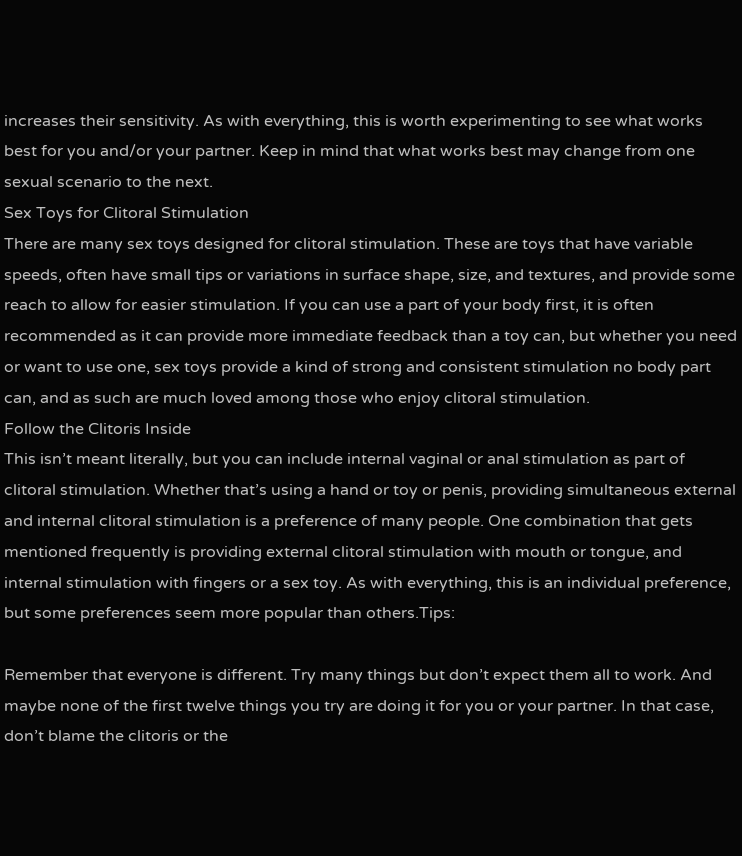increases their sensitivity. As with everything, this is worth experimenting to see what works best for you and/or your partner. Keep in mind that what works best may change from one sexual scenario to the next.
Sex Toys for Clitoral Stimulation
There are many sex toys designed for clitoral stimulation. These are toys that have variable speeds, often have small tips or variations in surface shape, size, and textures, and provide some reach to allow for easier stimulation. If you can use a part of your body first, it is often recommended as it can provide more immediate feedback than a toy can, but whether you need or want to use one, sex toys provide a kind of strong and consistent stimulation no body part can, and as such are much loved among those who enjoy clitoral stimulation.
Follow the Clitoris Inside
This isn’t meant literally, but you can include internal vaginal or anal stimulation as part of clitoral stimulation. Whether that’s using a hand or toy or penis, providing simultaneous external and internal clitoral stimulation is a preference of many people. One combination that gets mentioned frequently is providing external clitoral stimulation with mouth or tongue, and internal stimulation with fingers or a sex toy. As with everything, this is an individual preference, but some preferences seem more popular than others.Tips:

Remember that everyone is different. Try many things but don’t expect them all to work. And maybe none of the first twelve things you try are doing it for you or your partner. In that case, don’t blame the clitoris or the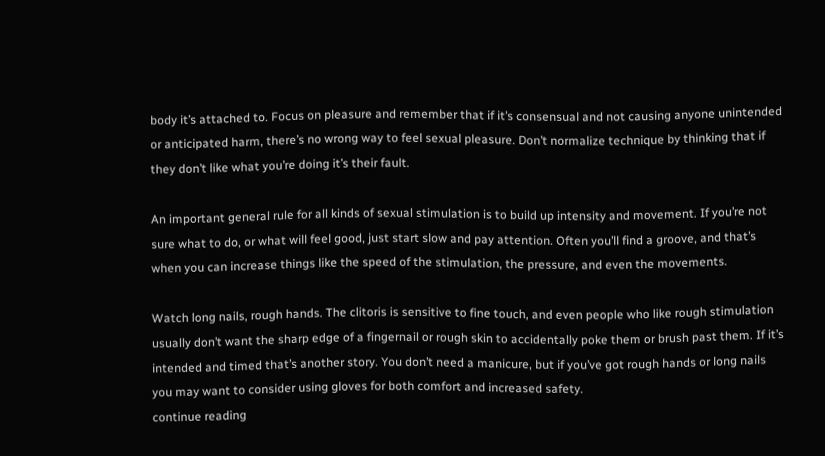body it’s attached to. Focus on pleasure and remember that if it’s consensual and not causing anyone unintended or anticipated harm, there’s no wrong way to feel sexual pleasure. Don’t normalize technique by thinking that if they don’t like what you’re doing it’s their fault.

An important general rule for all kinds of sexual stimulation is to build up intensity and movement. If you’re not sure what to do, or what will feel good, just start slow and pay attention. Often you’ll find a groove, and that’s when you can increase things like the speed of the stimulation, the pressure, and even the movements.

Watch long nails, rough hands. The clitoris is sensitive to fine touch, and even people who like rough stimulation usually don’t want the sharp edge of a fingernail or rough skin to accidentally poke them or brush past them. If it’s intended and timed that’s another story. You don’t need a manicure, but if you’ve got rough hands or long nails you may want to consider using gloves for both comfort and increased safety.
continue reading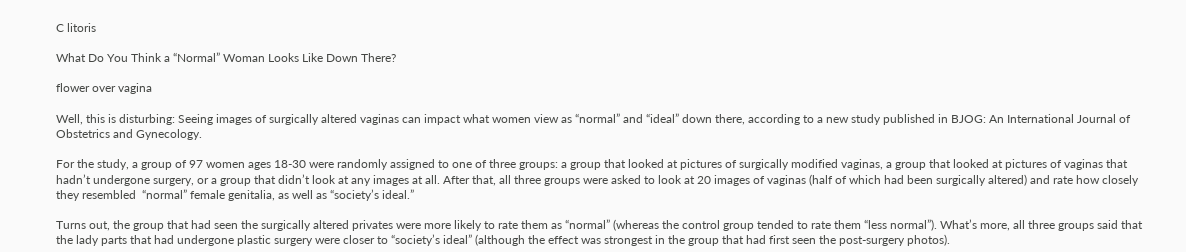C litoris

What Do You Think a “Normal” Woman Looks Like Down There?

flower over vagina

Well, this is disturbing: Seeing images of surgically altered vaginas can impact what women view as “normal” and “ideal” down there, according to a new study published in BJOG: An International Journal of Obstetrics and Gynecology.

For the study, a group of 97 women ages 18-30 were randomly assigned to one of three groups: a group that looked at pictures of surgically modified vaginas, a group that looked at pictures of vaginas that hadn’t undergone surgery, or a group that didn’t look at any images at all. After that, all three groups were asked to look at 20 images of vaginas (half of which had been surgically altered) and rate how closely they resembled  “normal” female genitalia, as well as “society’s ideal.”

Turns out, the group that had seen the surgically altered privates were more likely to rate them as “normal” (whereas the control group tended to rate them “less normal”). What’s more, all three groups said that the lady parts that had undergone plastic surgery were closer to “society’s ideal” (although the effect was strongest in the group that had first seen the post-surgery photos).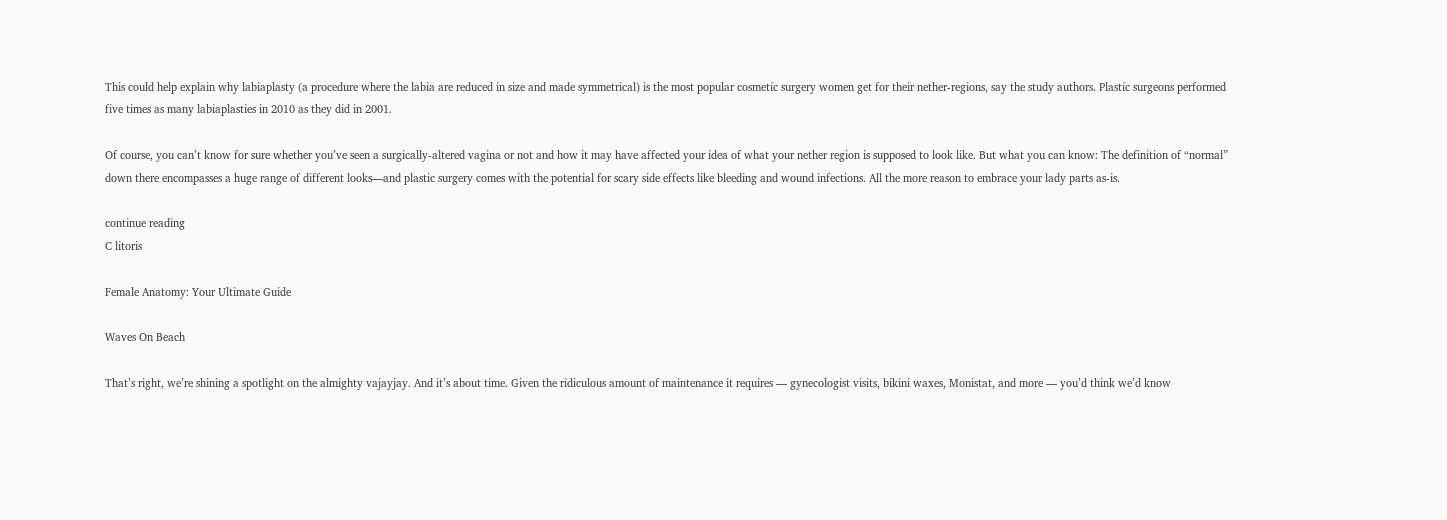This could help explain why labiaplasty (a procedure where the labia are reduced in size and made symmetrical) is the most popular cosmetic surgery women get for their nether-regions, say the study authors. Plastic surgeons performed five times as many labiaplasties in 2010 as they did in 2001.

Of course, you can’t know for sure whether you’ve seen a surgically-altered vagina or not and how it may have affected your idea of what your nether region is supposed to look like. But what you can know: The definition of “normal” down there encompasses a huge range of different looks—and plastic surgery comes with the potential for scary side effects like bleeding and wound infections. All the more reason to embrace your lady parts as-is.

continue reading
C litoris

Female Anatomy: Your Ultimate Guide

Waves On Beach

That’s right, we’re shining a spotlight on the almighty vajayjay. And it’s about time. Given the ridiculous amount of maintenance it requires — gynecologist visits, bikini waxes, Monistat, and more — you’d think we’d know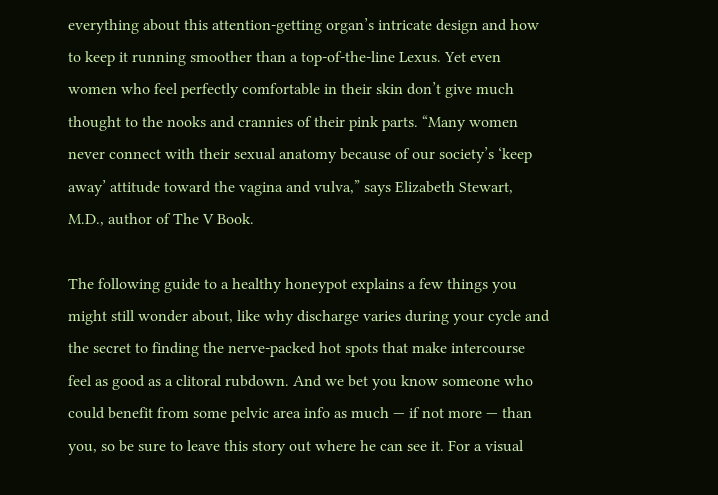everything about this attention-getting organ’s intricate design and how to keep it running smoother than a top-of-the-line Lexus. Yet even women who feel perfectly comfortable in their skin don’t give much thought to the nooks and crannies of their pink parts. “Many women never connect with their sexual anatomy because of our society’s ‘keep away’ attitude toward the vagina and vulva,” says Elizabeth Stewart, M.D., author of The V Book.

The following guide to a healthy honeypot explains a few things you might still wonder about, like why discharge varies during your cycle and the secret to finding the nerve-packed hot spots that make intercourse feel as good as a clitoral rubdown. And we bet you know someone who could benefit from some pelvic area info as much — if not more — than you, so be sure to leave this story out where he can see it. For a visual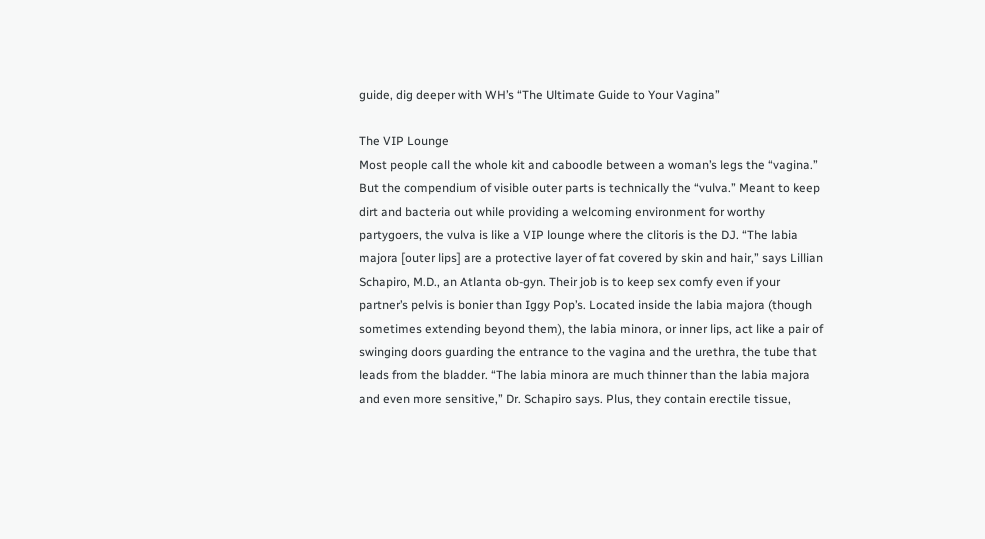guide, dig deeper with WH’s “The Ultimate Guide to Your Vagina”

The VIP Lounge
Most people call the whole kit and caboodle between a woman’s legs the “vagina.” But the compendium of visible outer parts is technically the “vulva.” Meant to keep dirt and bacteria out while providing a welcoming environment for worthy partygoers, the vulva is like a VIP lounge where the clitoris is the DJ. “The labia majora [outer lips] are a protective layer of fat covered by skin and hair,” says Lillian Schapiro, M.D., an Atlanta ob-gyn. Their job is to keep sex comfy even if your partner’s pelvis is bonier than Iggy Pop’s. Located inside the labia majora (though sometimes extending beyond them), the labia minora, or inner lips, act like a pair of swinging doors guarding the entrance to the vagina and the urethra, the tube that leads from the bladder. “The labia minora are much thinner than the labia majora and even more sensitive,” Dr. Schapiro says. Plus, they contain erectile tissue,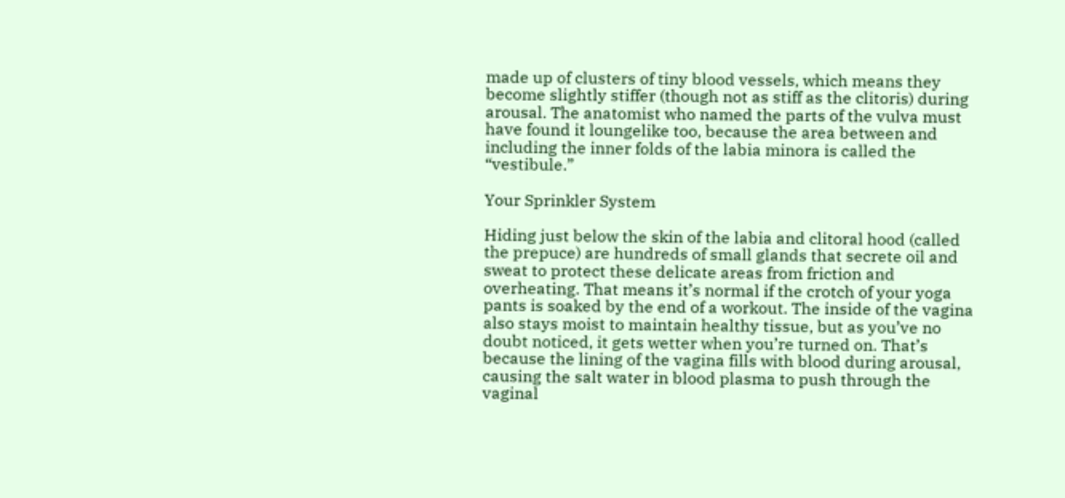made up of clusters of tiny blood vessels, which means they become slightly stiffer (though not as stiff as the clitoris) during arousal. The anatomist who named the parts of the vulva must have found it loungelike too, because the area between and including the inner folds of the labia minora is called the “vestibule.”

Your Sprinkler System

Hiding just below the skin of the labia and clitoral hood (called the prepuce) are hundreds of small glands that secrete oil and sweat to protect these delicate areas from friction and overheating. That means it’s normal if the crotch of your yoga pants is soaked by the end of a workout. The inside of the vagina also stays moist to maintain healthy tissue, but as you’ve no doubt noticed, it gets wetter when you’re turned on. That’s because the lining of the vagina fills with blood during arousal, causing the salt water in blood plasma to push through the vaginal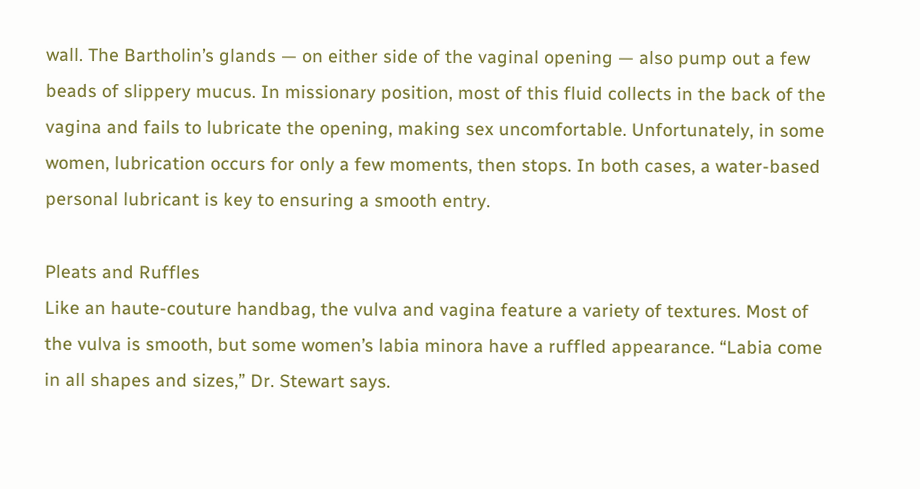wall. The Bartholin’s glands — on either side of the vaginal opening — also pump out a few beads of slippery mucus. In missionary position, most of this fluid collects in the back of the vagina and fails to lubricate the opening, making sex uncomfortable. Unfortunately, in some women, lubrication occurs for only a few moments, then stops. In both cases, a water-based personal lubricant is key to ensuring a smooth entry.

Pleats and Ruffles
Like an haute-couture handbag, the vulva and vagina feature a variety of textures. Most of the vulva is smooth, but some women’s labia minora have a ruffled appearance. “Labia come in all shapes and sizes,” Dr. Stewart says.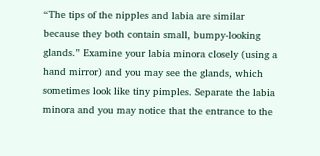“The tips of the nipples and labia are similar because they both contain small, bumpy-looking glands.” Examine your labia minora closely (using a hand mirror) and you may see the glands, which sometimes look like tiny pimples. Separate the labia minora and you may notice that the entrance to the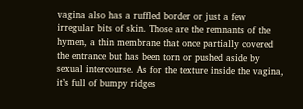vagina also has a ruffled border or just a few irregular bits of skin. Those are the remnants of the hymen, a thin membrane that once partially covered the entrance but has been torn or pushed aside by sexual intercourse. As for the texture inside the vagina, it’s full of bumpy ridges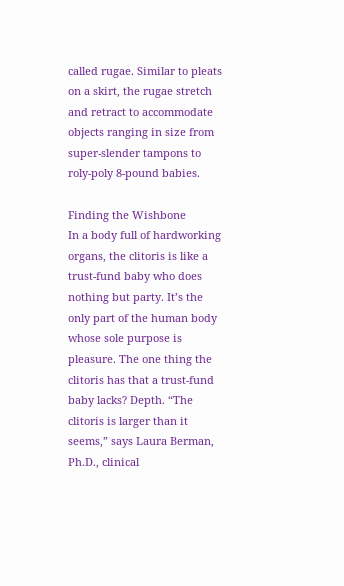called rugae. Similar to pleats on a skirt, the rugae stretch and retract to accommodate objects ranging in size from super-slender tampons to roly-poly 8-pound babies.

Finding the Wishbone
In a body full of hardworking organs, the clitoris is like a trust-fund baby who does nothing but party. It’s the only part of the human body whose sole purpose is pleasure. The one thing the clitoris has that a trust-fund baby lacks? Depth. “The clitoris is larger than it seems,” says Laura Berman, Ph.D., clinical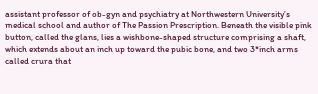assistant professor of ob-gyn and psychiatry at Northwestern University’s medical school and author of The Passion Prescription. Beneath the visible pink button, called the glans, lies a wishbone-shaped structure comprising a shaft, which extends about an inch up toward the pubic bone, and two 3*inch arms called crura that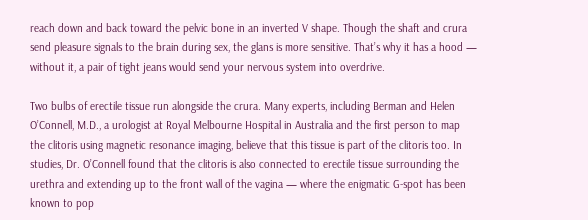reach down and back toward the pelvic bone in an inverted V shape. Though the shaft and crura send pleasure signals to the brain during sex, the glans is more sensitive. That’s why it has a hood — without it, a pair of tight jeans would send your nervous system into overdrive.

Two bulbs of erectile tissue run alongside the crura. Many experts, including Berman and Helen O’Connell, M.D., a urologist at Royal Melbourne Hospital in Australia and the first person to map the clitoris using magnetic resonance imaging, believe that this tissue is part of the clitoris too. In studies, Dr. O’Connell found that the clitoris is also connected to erectile tissue surrounding the urethra and extending up to the front wall of the vagina — where the enigmatic G-spot has been known to pop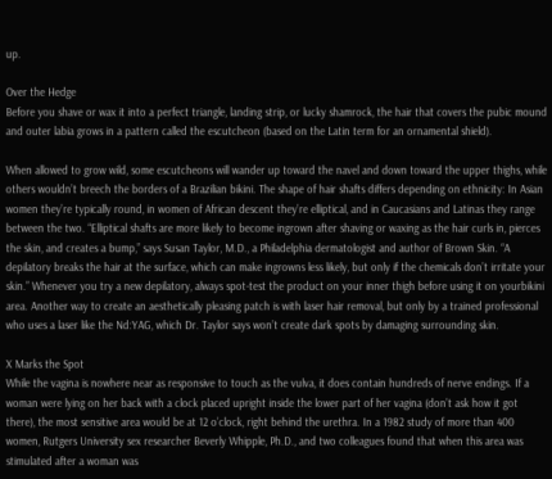up.

Over the Hedge
Before you shave or wax it into a perfect triangle, landing strip, or lucky shamrock, the hair that covers the pubic mound and outer labia grows in a pattern called the escutcheon (based on the Latin term for an ornamental shield).

When allowed to grow wild, some escutcheons will wander up toward the navel and down toward the upper thighs, while others wouldn’t breech the borders of a Brazilian bikini. The shape of hair shafts differs depending on ethnicity: In Asian women they’re typically round, in women of African descent they’re elliptical, and in Caucasians and Latinas they range between the two. “Elliptical shafts are more likely to become ingrown after shaving or waxing as the hair curls in, pierces the skin, and creates a bump,” says Susan Taylor, M.D., a Philadelphia dermatologist and author of Brown Skin. “A depilatory breaks the hair at the surface, which can make ingrowns less likely, but only if the chemicals don’t irritate your skin.” Whenever you try a new depilatory, always spot-test the product on your inner thigh before using it on yourbikini area. Another way to create an aesthetically pleasing patch is with laser hair removal, but only by a trained professional who uses a laser like the Nd:YAG, which Dr. Taylor says won’t create dark spots by damaging surrounding skin.

X Marks the Spot
While the vagina is nowhere near as responsive to touch as the vulva, it does contain hundreds of nerve endings. If a woman were lying on her back with a clock placed upright inside the lower part of her vagina (don’t ask how it got there), the most sensitive area would be at 12 o’clock, right behind the urethra. In a 1982 study of more than 400 women, Rutgers University sex researcher Beverly Whipple, Ph.D., and two colleagues found that when this area was stimulated after a woman was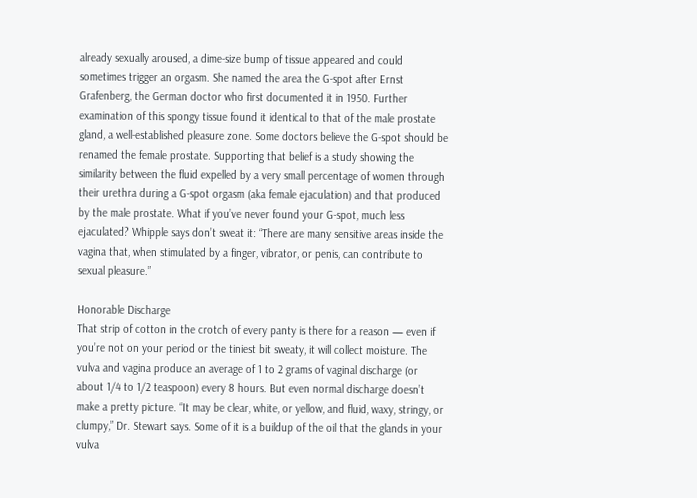already sexually aroused, a dime-size bump of tissue appeared and could sometimes trigger an orgasm. She named the area the G-spot after Ernst Grafenberg, the German doctor who first documented it in 1950. Further examination of this spongy tissue found it identical to that of the male prostate gland, a well-established pleasure zone. Some doctors believe the G-spot should be renamed the female prostate. Supporting that belief is a study showing the similarity between the fluid expelled by a very small percentage of women through their urethra during a G-spot orgasm (aka female ejaculation) and that produced by the male prostate. What if you’ve never found your G-spot, much less ejaculated? Whipple says don’t sweat it: “There are many sensitive areas inside the vagina that, when stimulated by a finger, vibrator, or penis, can contribute to sexual pleasure.”

Honorable Discharge
That strip of cotton in the crotch of every panty is there for a reason — even if you’re not on your period or the tiniest bit sweaty, it will collect moisture. The vulva and vagina produce an average of 1 to 2 grams of vaginal discharge (or about 1/4 to 1/2 teaspoon) every 8 hours. But even normal discharge doesn’t make a pretty picture. “It may be clear, white, or yellow, and fluid, waxy, stringy, or clumpy,” Dr. Stewart says. Some of it is a buildup of the oil that the glands in your vulva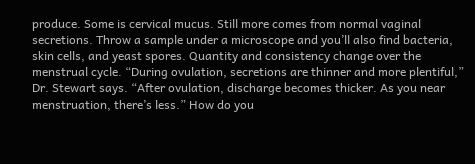produce. Some is cervical mucus. Still more comes from normal vaginal secretions. Throw a sample under a microscope and you’ll also find bacteria, skin cells, and yeast spores. Quantity and consistency change over the menstrual cycle. “During ovulation, secretions are thinner and more plentiful,” Dr. Stewart says. “After ovulation, discharge becomes thicker. As you near menstruation, there’s less.” How do you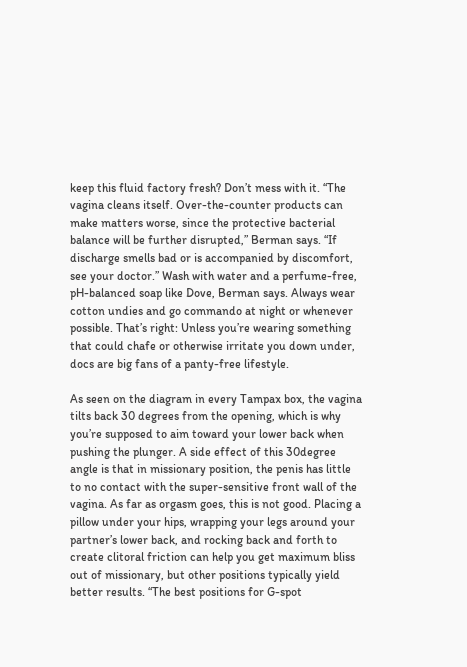keep this fluid factory fresh? Don’t mess with it. “The vagina cleans itself. Over-the-counter products can make matters worse, since the protective bacterial balance will be further disrupted,” Berman says. “If discharge smells bad or is accompanied by discomfort, see your doctor.” Wash with water and a perfume-free, pH-balanced soap like Dove, Berman says. Always wear cotton undies and go commando at night or whenever possible. That’s right: Unless you’re wearing something that could chafe or otherwise irritate you down under, docs are big fans of a panty-free lifestyle.

As seen on the diagram in every Tampax box, the vagina tilts back 30 degrees from the opening, which is why you’re supposed to aim toward your lower back when pushing the plunger. A side effect of this 30degree angle is that in missionary position, the penis has little to no contact with the super-sensitive front wall of the vagina. As far as orgasm goes, this is not good. Placing a pillow under your hips, wrapping your legs around your partner’s lower back, and rocking back and forth to create clitoral friction can help you get maximum bliss out of missionary, but other positions typically yield better results. “The best positions for G-spot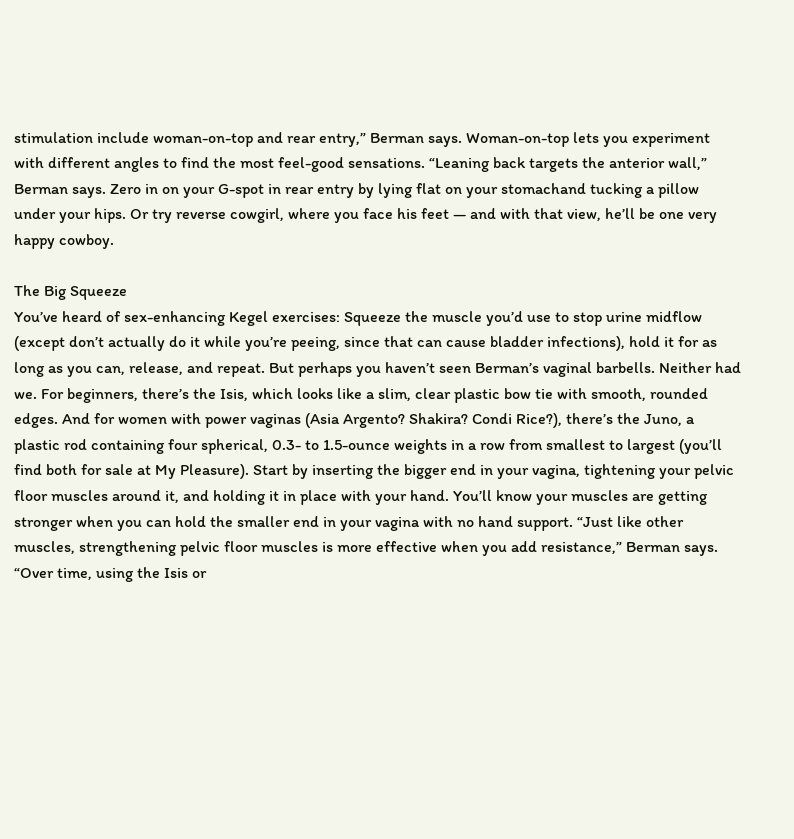stimulation include woman-on-top and rear entry,” Berman says. Woman-on-top lets you experiment with different angles to find the most feel-good sensations. “Leaning back targets the anterior wall,” Berman says. Zero in on your G-spot in rear entry by lying flat on your stomachand tucking a pillow under your hips. Or try reverse cowgirl, where you face his feet — and with that view, he’ll be one very happy cowboy.

The Big Squeeze
You’ve heard of sex-enhancing Kegel exercises: Squeeze the muscle you’d use to stop urine midflow (except don’t actually do it while you’re peeing, since that can cause bladder infections), hold it for as long as you can, release, and repeat. But perhaps you haven’t seen Berman’s vaginal barbells. Neither had we. For beginners, there’s the Isis, which looks like a slim, clear plastic bow tie with smooth, rounded edges. And for women with power vaginas (Asia Argento? Shakira? Condi Rice?), there’s the Juno, a plastic rod containing four spherical, 0.3- to 1.5-ounce weights in a row from smallest to largest (you’ll find both for sale at My Pleasure). Start by inserting the bigger end in your vagina, tightening your pelvic floor muscles around it, and holding it in place with your hand. You’ll know your muscles are getting stronger when you can hold the smaller end in your vagina with no hand support. “Just like other muscles, strengthening pelvic floor muscles is more effective when you add resistance,” Berman says. “Over time, using the Isis or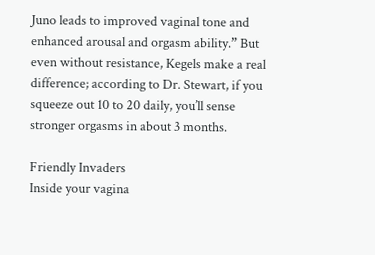Juno leads to improved vaginal tone and enhanced arousal and orgasm ability.” But even without resistance, Kegels make a real difference; according to Dr. Stewart, if you squeeze out 10 to 20 daily, you’ll sense stronger orgasms in about 3 months.

Friendly Invaders
Inside your vagina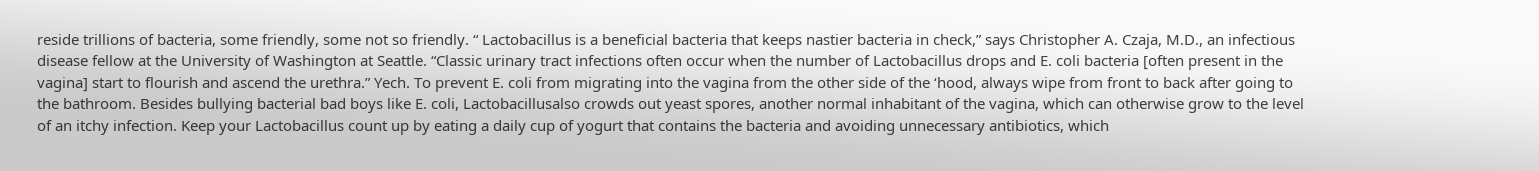reside trillions of bacteria, some friendly, some not so friendly. “ Lactobacillus is a beneficial bacteria that keeps nastier bacteria in check,” says Christopher A. Czaja, M.D., an infectious disease fellow at the University of Washington at Seattle. “Classic urinary tract infections often occur when the number of Lactobacillus drops and E. coli bacteria [often present in the vagina] start to flourish and ascend the urethra.” Yech. To prevent E. coli from migrating into the vagina from the other side of the ‘hood, always wipe from front to back after going to the bathroom. Besides bullying bacterial bad boys like E. coli, Lactobacillusalso crowds out yeast spores, another normal inhabitant of the vagina, which can otherwise grow to the level of an itchy infection. Keep your Lactobacillus count up by eating a daily cup of yogurt that contains the bacteria and avoiding unnecessary antibiotics, which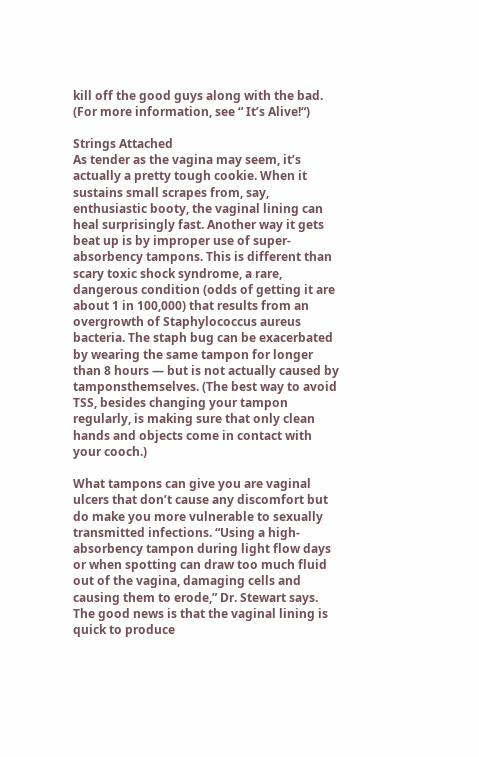kill off the good guys along with the bad. (For more information, see “ It’s Alive!“)

Strings Attached
As tender as the vagina may seem, it’s actually a pretty tough cookie. When it sustains small scrapes from, say, enthusiastic booty, the vaginal lining can heal surprisingly fast. Another way it gets beat up is by improper use of super-absorbency tampons. This is different than scary toxic shock syndrome, a rare, dangerous condition (odds of getting it are about 1 in 100,000) that results from an overgrowth of Staphylococcus aureus bacteria. The staph bug can be exacerbated by wearing the same tampon for longer than 8 hours — but is not actually caused by tamponsthemselves. (The best way to avoid TSS, besides changing your tampon regularly, is making sure that only clean hands and objects come in contact with your cooch.)

What tampons can give you are vaginal ulcers that don’t cause any discomfort but do make you more vulnerable to sexually transmitted infections. “Using a high-absorbency tampon during light flow days or when spotting can draw too much fluid out of the vagina, damaging cells and causing them to erode,” Dr. Stewart says. The good news is that the vaginal lining is quick to produce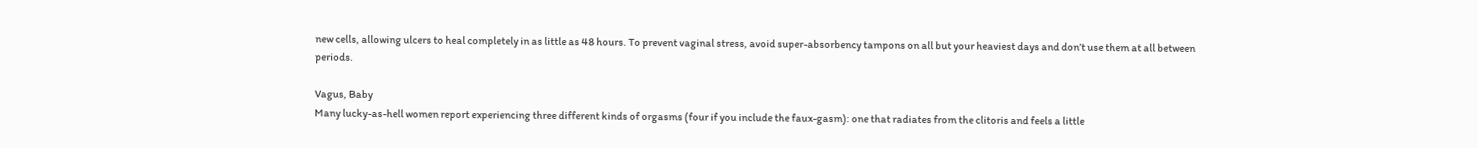new cells, allowing ulcers to heal completely in as little as 48 hours. To prevent vaginal stress, avoid super-absorbency tampons on all but your heaviest days and don’t use them at all between periods.

Vagus, Baby
Many lucky-as-hell women report experiencing three different kinds of orgasms (four if you include the faux-gasm): one that radiates from the clitoris and feels a little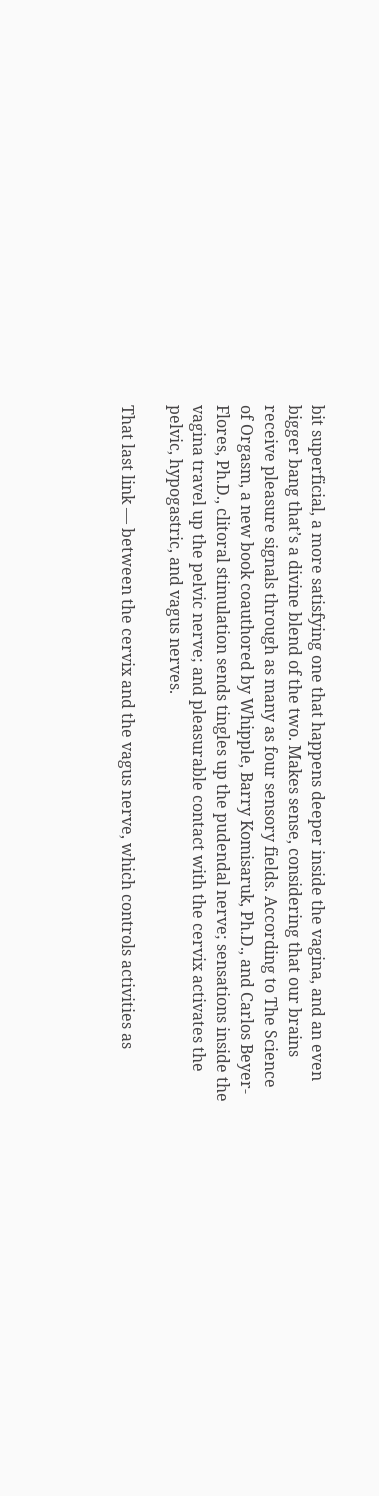bit superficial, a more satisfying one that happens deeper inside the vagina, and an even bigger bang that’s a divine blend of the two. Makes sense, considering that our brains receive pleasure signals through as many as four sensory fields. According to The Science of Orgasm, a new book coauthored by Whipple, Barry Komisaruk, Ph.D., and Carlos Beyer-Flores, Ph.D., clitoral stimulation sends tingles up the pudendal nerve; sensations inside the vagina travel up the pelvic nerve; and pleasurable contact with the cervix activates the pelvic, hypogastric, and vagus nerves.

That last link — between the cervix and the vagus nerve, which controls activities as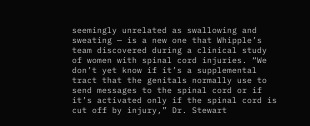seemingly unrelated as swallowing and sweating — is a new one that Whipple’s team discovered during a clinical study of women with spinal cord injuries. “We don’t yet know if it’s a supplemental tract that the genitals normally use to send messages to the spinal cord or if it’s activated only if the spinal cord is cut off by injury,” Dr. Stewart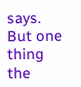says. But one thing the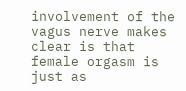involvement of the vagus nerve makes clear is that female orgasm is just as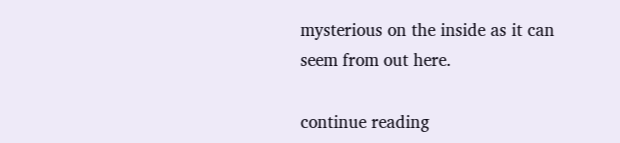mysterious on the inside as it can seem from out here.

continue reading